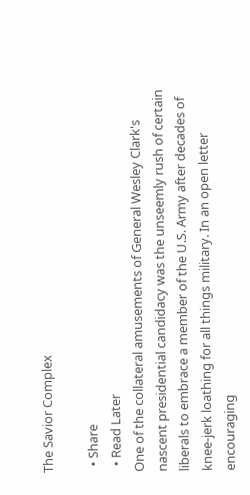The Savior Complex

  • Share
  • Read Later
One of the collateral amusements of General Wesley Clark's nascent presidential candidacy was the unseemly rush of certain liberals to embrace a member of the U.S. Army after decades of knee-jerk loathing for all things military. In an open letter encouraging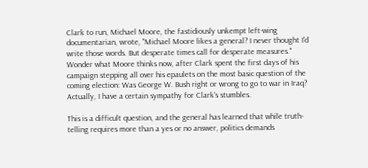Clark to run, Michael Moore, the fastidiously unkempt left-wing documentarian, wrote, "Michael Moore likes a general? I never thought I'd write those words. But desperate times call for desperate measures." Wonder what Moore thinks now, after Clark spent the first days of his campaign stepping all over his epaulets on the most basic question of the coming election: Was George W. Bush right or wrong to go to war in Iraq? Actually, I have a certain sympathy for Clark's stumbles.

This is a difficult question, and the general has learned that while truth-telling requires more than a yes or no answer, politics demands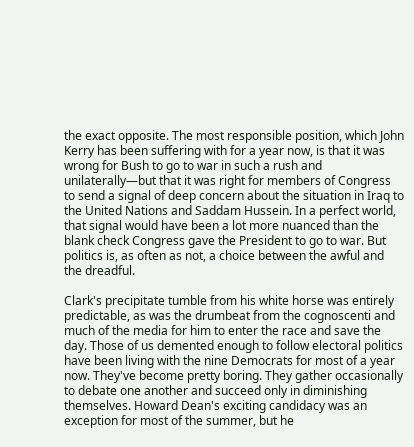the exact opposite. The most responsible position, which John Kerry has been suffering with for a year now, is that it was wrong for Bush to go to war in such a rush and unilaterally—but that it was right for members of Congress to send a signal of deep concern about the situation in Iraq to the United Nations and Saddam Hussein. In a perfect world, that signal would have been a lot more nuanced than the blank check Congress gave the President to go to war. But politics is, as often as not, a choice between the awful and the dreadful.

Clark's precipitate tumble from his white horse was entirely predictable, as was the drumbeat from the cognoscenti and much of the media for him to enter the race and save the day. Those of us demented enough to follow electoral politics have been living with the nine Democrats for most of a year now. They've become pretty boring. They gather occasionally to debate one another and succeed only in diminishing themselves. Howard Dean's exciting candidacy was an exception for most of the summer, but he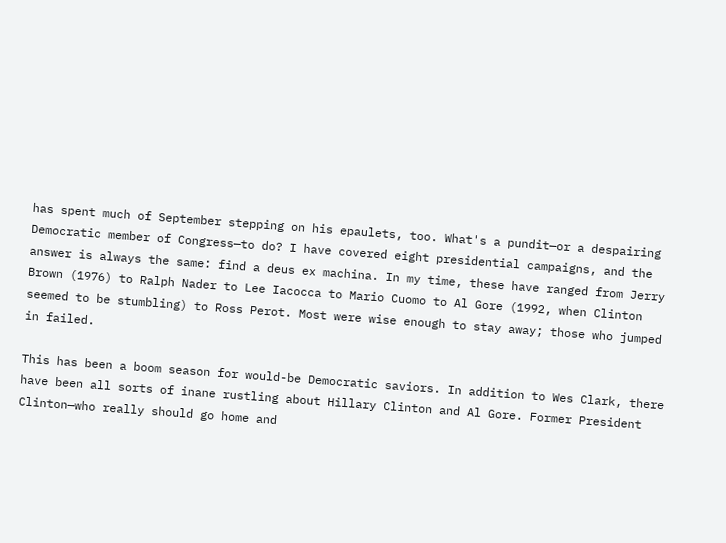has spent much of September stepping on his epaulets, too. What's a pundit—or a despairing Democratic member of Congress—to do? I have covered eight presidential campaigns, and the answer is always the same: find a deus ex machina. In my time, these have ranged from Jerry Brown (1976) to Ralph Nader to Lee Iacocca to Mario Cuomo to Al Gore (1992, when Clinton seemed to be stumbling) to Ross Perot. Most were wise enough to stay away; those who jumped in failed.

This has been a boom season for would-be Democratic saviors. In addition to Wes Clark, there have been all sorts of inane rustling about Hillary Clinton and Al Gore. Former President Clinton—who really should go home and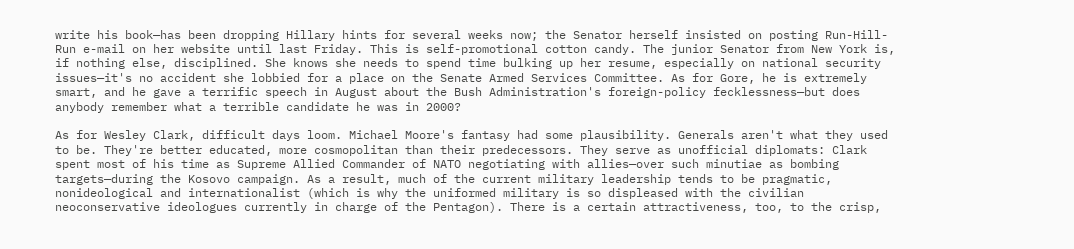write his book—has been dropping Hillary hints for several weeks now; the Senator herself insisted on posting Run-Hill-Run e-mail on her website until last Friday. This is self-promotional cotton candy. The junior Senator from New York is, if nothing else, disciplined. She knows she needs to spend time bulking up her resume, especially on national security issues—it's no accident she lobbied for a place on the Senate Armed Services Committee. As for Gore, he is extremely smart, and he gave a terrific speech in August about the Bush Administration's foreign-policy fecklessness—but does anybody remember what a terrible candidate he was in 2000?

As for Wesley Clark, difficult days loom. Michael Moore's fantasy had some plausibility. Generals aren't what they used to be. They're better educated, more cosmopolitan than their predecessors. They serve as unofficial diplomats: Clark spent most of his time as Supreme Allied Commander of NATO negotiating with allies—over such minutiae as bombing targets—during the Kosovo campaign. As a result, much of the current military leadership tends to be pragmatic, nonideological and internationalist (which is why the uniformed military is so displeased with the civilian neoconservative ideologues currently in charge of the Pentagon). There is a certain attractiveness, too, to the crisp,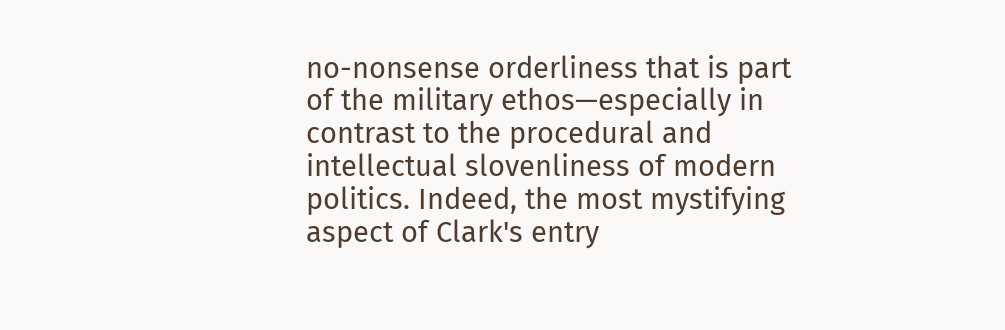no-nonsense orderliness that is part of the military ethos—especially in contrast to the procedural and intellectual slovenliness of modern politics. Indeed, the most mystifying aspect of Clark's entry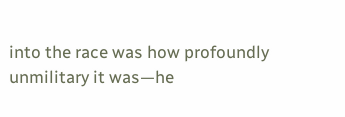into the race was how profoundly unmilitary it was—he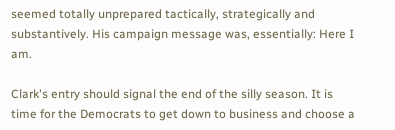seemed totally unprepared tactically, strategically and substantively. His campaign message was, essentially: Here I am.

Clark's entry should signal the end of the silly season. It is time for the Democrats to get down to business and choose a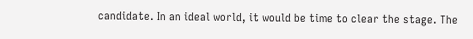candidate. In an ideal world, it would be time to clear the stage. The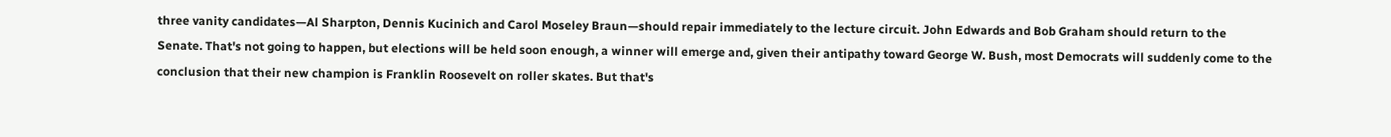three vanity candidates—Al Sharpton, Dennis Kucinich and Carol Moseley Braun—should repair immediately to the lecture circuit. John Edwards and Bob Graham should return to the Senate. That's not going to happen, but elections will be held soon enough, a winner will emerge and, given their antipathy toward George W. Bush, most Democrats will suddenly come to the conclusion that their new champion is Franklin Roosevelt on roller skates. But that's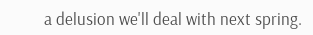a delusion we'll deal with next spring.